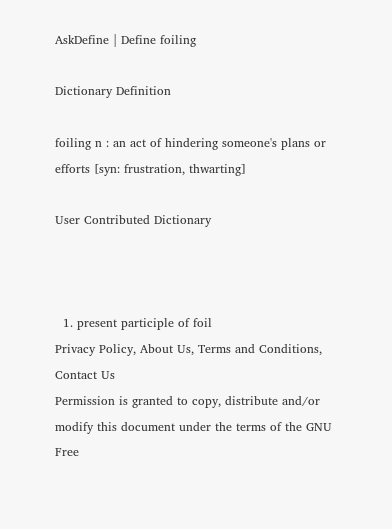AskDefine | Define foiling

Dictionary Definition

foiling n : an act of hindering someone's plans or efforts [syn: frustration, thwarting]

User Contributed Dictionary



  1. present participle of foil
Privacy Policy, About Us, Terms and Conditions, Contact Us
Permission is granted to copy, distribute and/or modify this document under the terms of the GNU Free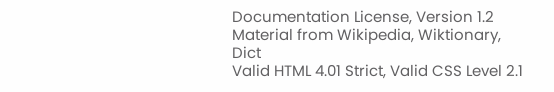Documentation License, Version 1.2
Material from Wikipedia, Wiktionary, Dict
Valid HTML 4.01 Strict, Valid CSS Level 2.1